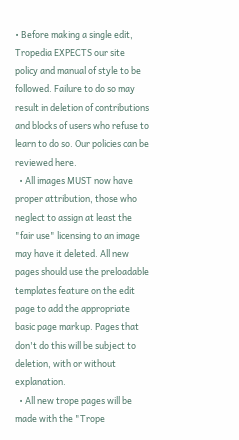• Before making a single edit, Tropedia EXPECTS our site policy and manual of style to be followed. Failure to do so may result in deletion of contributions and blocks of users who refuse to learn to do so. Our policies can be reviewed here.
  • All images MUST now have proper attribution, those who neglect to assign at least the "fair use" licensing to an image may have it deleted. All new pages should use the preloadable templates feature on the edit page to add the appropriate basic page markup. Pages that don't do this will be subject to deletion, with or without explanation.
  • All new trope pages will be made with the "Trope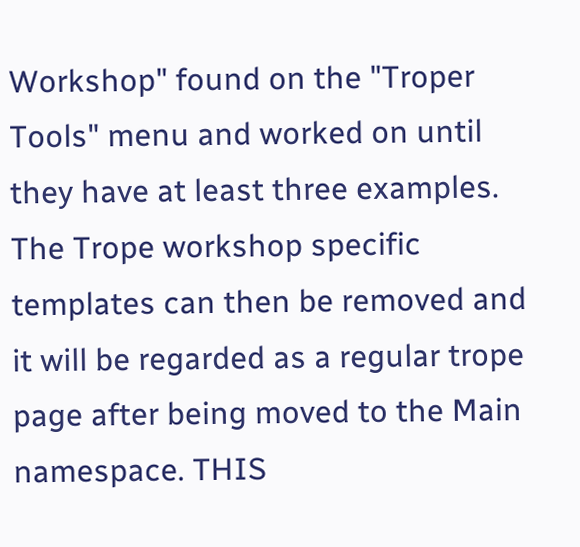Workshop" found on the "Troper Tools" menu and worked on until they have at least three examples. The Trope workshop specific templates can then be removed and it will be regarded as a regular trope page after being moved to the Main namespace. THIS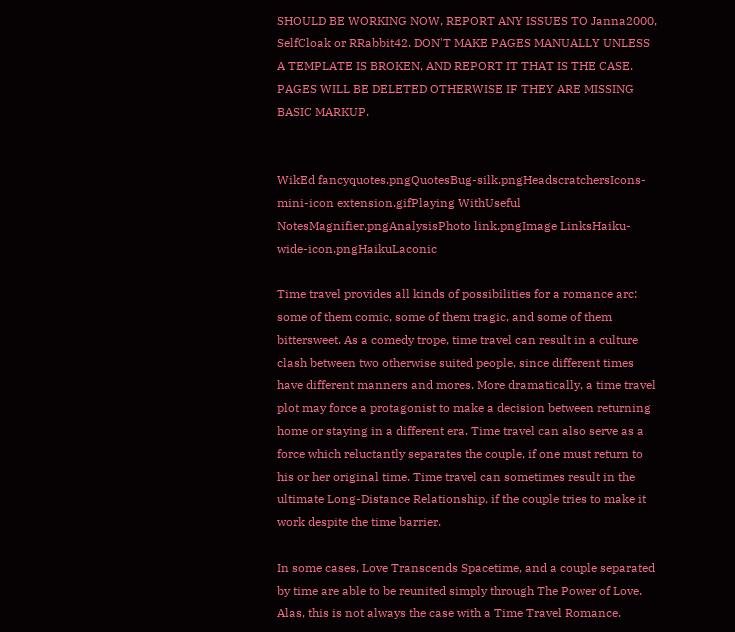SHOULD BE WORKING NOW, REPORT ANY ISSUES TO Janna2000, SelfCloak or RRabbit42. DON'T MAKE PAGES MANUALLY UNLESS A TEMPLATE IS BROKEN, AND REPORT IT THAT IS THE CASE. PAGES WILL BE DELETED OTHERWISE IF THEY ARE MISSING BASIC MARKUP.


WikEd fancyquotes.pngQuotesBug-silk.pngHeadscratchersIcons-mini-icon extension.gifPlaying WithUseful NotesMagnifier.pngAnalysisPhoto link.pngImage LinksHaiku-wide-icon.pngHaikuLaconic

Time travel provides all kinds of possibilities for a romance arc: some of them comic, some of them tragic, and some of them bittersweet. As a comedy trope, time travel can result in a culture clash between two otherwise suited people, since different times have different manners and mores. More dramatically, a time travel plot may force a protagonist to make a decision between returning home or staying in a different era. Time travel can also serve as a force which reluctantly separates the couple, if one must return to his or her original time. Time travel can sometimes result in the ultimate Long-Distance Relationship, if the couple tries to make it work despite the time barrier.

In some cases, Love Transcends Spacetime, and a couple separated by time are able to be reunited simply through The Power of Love. Alas, this is not always the case with a Time Travel Romance.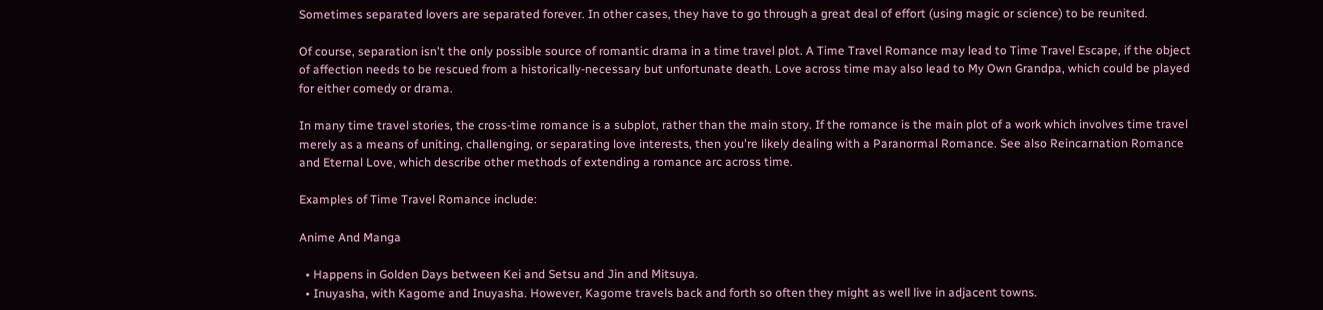Sometimes separated lovers are separated forever. In other cases, they have to go through a great deal of effort (using magic or science) to be reunited.

Of course, separation isn't the only possible source of romantic drama in a time travel plot. A Time Travel Romance may lead to Time Travel Escape, if the object of affection needs to be rescued from a historically-necessary but unfortunate death. Love across time may also lead to My Own Grandpa, which could be played for either comedy or drama.

In many time travel stories, the cross-time romance is a subplot, rather than the main story. If the romance is the main plot of a work which involves time travel merely as a means of uniting, challenging, or separating love interests, then you're likely dealing with a Paranormal Romance. See also Reincarnation Romance and Eternal Love, which describe other methods of extending a romance arc across time.

Examples of Time Travel Romance include:

Anime And Manga

  • Happens in Golden Days between Kei and Setsu and Jin and Mitsuya.
  • Inuyasha, with Kagome and Inuyasha. However, Kagome travels back and forth so often they might as well live in adjacent towns.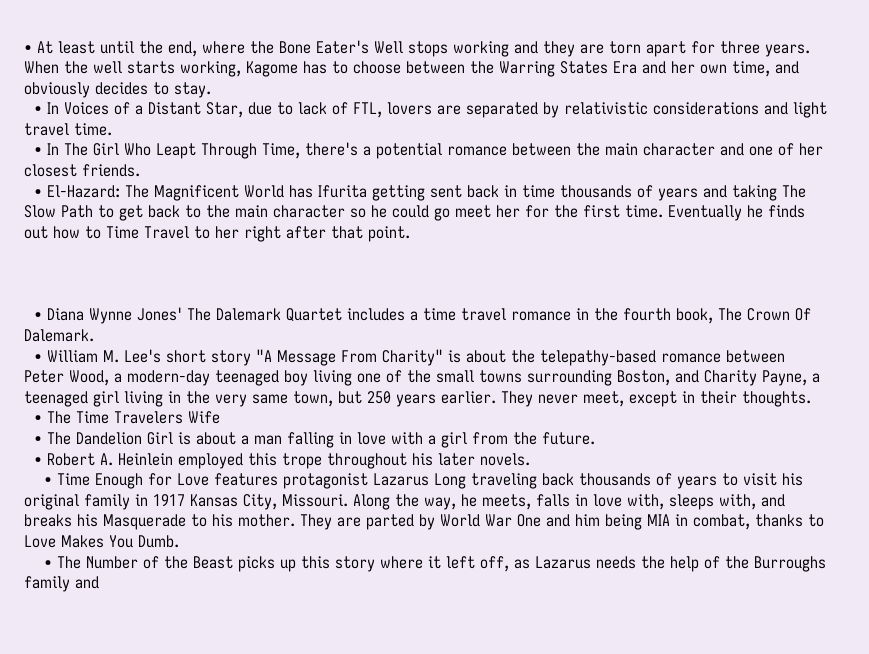• At least until the end, where the Bone Eater's Well stops working and they are torn apart for three years. When the well starts working, Kagome has to choose between the Warring States Era and her own time, and obviously decides to stay.
  • In Voices of a Distant Star, due to lack of FTL, lovers are separated by relativistic considerations and light travel time.
  • In The Girl Who Leapt Through Time, there's a potential romance between the main character and one of her closest friends.
  • El-Hazard: The Magnificent World has Ifurita getting sent back in time thousands of years and taking The Slow Path to get back to the main character so he could go meet her for the first time. Eventually he finds out how to Time Travel to her right after that point.



  • Diana Wynne Jones' The Dalemark Quartet includes a time travel romance in the fourth book, The Crown Of Dalemark.
  • William M. Lee's short story "A Message From Charity" is about the telepathy-based romance between Peter Wood, a modern-day teenaged boy living one of the small towns surrounding Boston, and Charity Payne, a teenaged girl living in the very same town, but 250 years earlier. They never meet, except in their thoughts.
  • The Time Travelers Wife
  • The Dandelion Girl is about a man falling in love with a girl from the future.
  • Robert A. Heinlein employed this trope throughout his later novels.
    • Time Enough for Love features protagonist Lazarus Long traveling back thousands of years to visit his original family in 1917 Kansas City, Missouri. Along the way, he meets, falls in love with, sleeps with, and breaks his Masquerade to his mother. They are parted by World War One and him being MIA in combat, thanks to Love Makes You Dumb.
    • The Number of the Beast picks up this story where it left off, as Lazarus needs the help of the Burroughs family and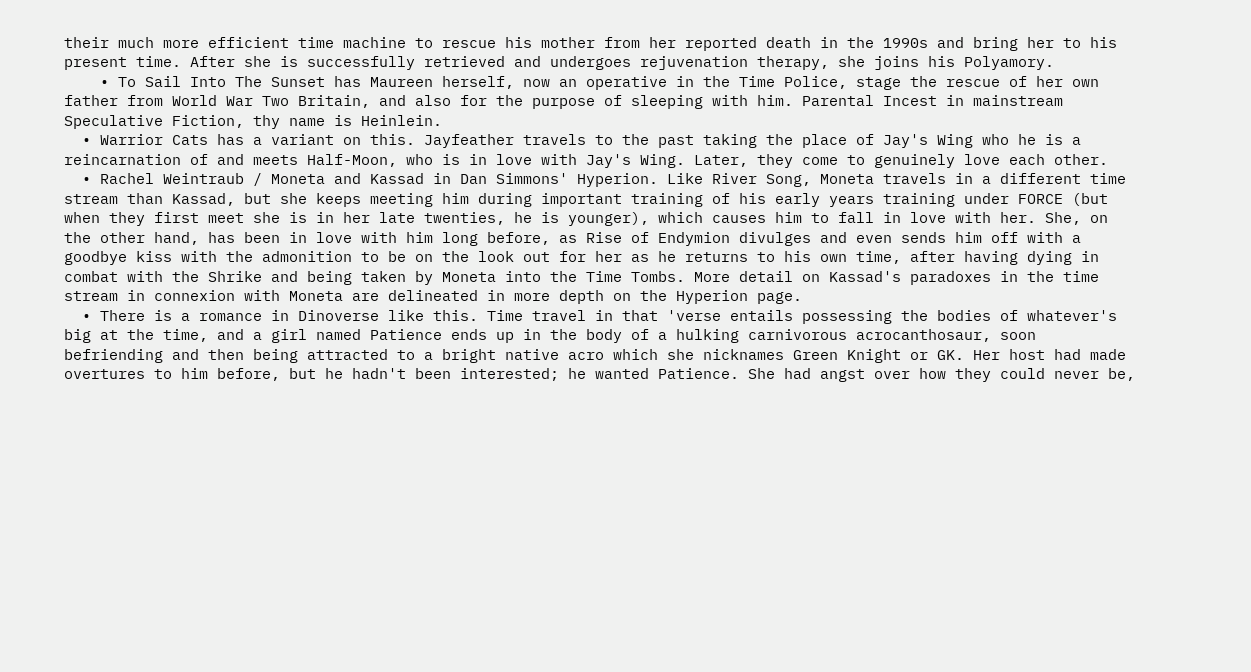their much more efficient time machine to rescue his mother from her reported death in the 1990s and bring her to his present time. After she is successfully retrieved and undergoes rejuvenation therapy, she joins his Polyamory.
    • To Sail Into The Sunset has Maureen herself, now an operative in the Time Police, stage the rescue of her own father from World War Two Britain, and also for the purpose of sleeping with him. Parental Incest in mainstream Speculative Fiction, thy name is Heinlein.
  • Warrior Cats has a variant on this. Jayfeather travels to the past taking the place of Jay's Wing who he is a reincarnation of and meets Half-Moon, who is in love with Jay's Wing. Later, they come to genuinely love each other.
  • Rachel Weintraub / Moneta and Kassad in Dan Simmons' Hyperion. Like River Song, Moneta travels in a different time stream than Kassad, but she keeps meeting him during important training of his early years training under FORCE (but when they first meet she is in her late twenties, he is younger), which causes him to fall in love with her. She, on the other hand, has been in love with him long before, as Rise of Endymion divulges and even sends him off with a goodbye kiss with the admonition to be on the look out for her as he returns to his own time, after having dying in combat with the Shrike and being taken by Moneta into the Time Tombs. More detail on Kassad's paradoxes in the time stream in connexion with Moneta are delineated in more depth on the Hyperion page.
  • There is a romance in Dinoverse like this. Time travel in that 'verse entails possessing the bodies of whatever's big at the time, and a girl named Patience ends up in the body of a hulking carnivorous acrocanthosaur, soon befriending and then being attracted to a bright native acro which she nicknames Green Knight or GK. Her host had made overtures to him before, but he hadn't been interested; he wanted Patience. She had angst over how they could never be,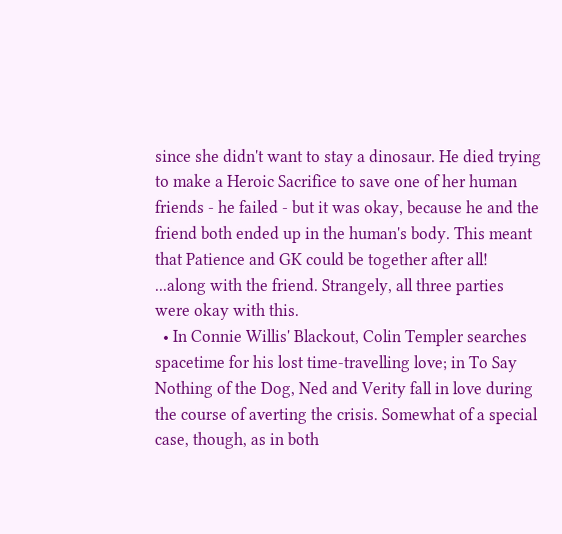since she didn't want to stay a dinosaur. He died trying to make a Heroic Sacrifice to save one of her human friends - he failed - but it was okay, because he and the friend both ended up in the human's body. This meant that Patience and GK could be together after all! ...along with the friend. Strangely, all three parties were okay with this.
  • In Connie Willis' Blackout, Colin Templer searches spacetime for his lost time-travelling love; in To Say Nothing of the Dog, Ned and Verity fall in love during the course of averting the crisis. Somewhat of a special case, though, as in both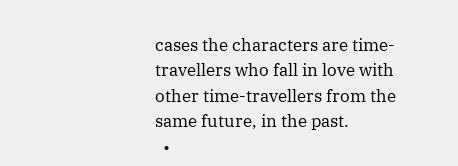cases the characters are time-travellers who fall in love with other time-travellers from the same future, in the past.
  •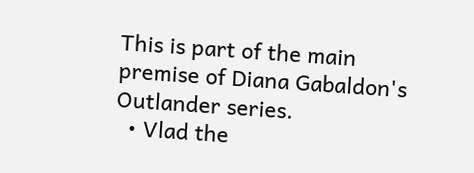This is part of the main premise of Diana Gabaldon's Outlander series.
  • Vlad the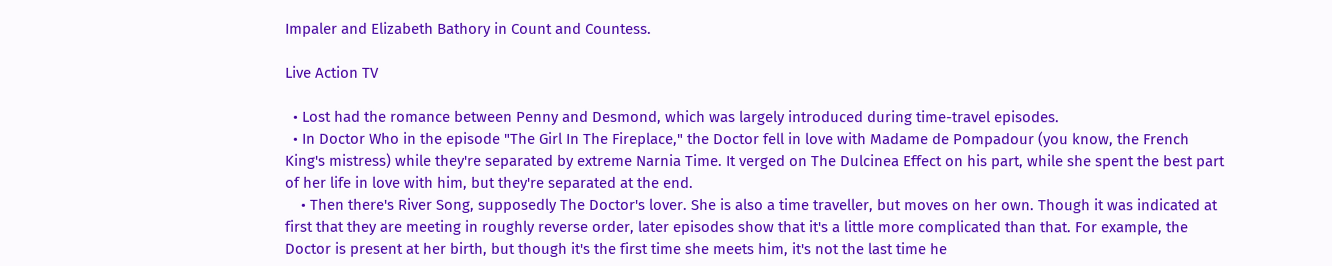Impaler and Elizabeth Bathory in Count and Countess.

Live Action TV

  • Lost had the romance between Penny and Desmond, which was largely introduced during time-travel episodes.
  • In Doctor Who in the episode "The Girl In The Fireplace," the Doctor fell in love with Madame de Pompadour (you know, the French King's mistress) while they're separated by extreme Narnia Time. It verged on The Dulcinea Effect on his part, while she spent the best part of her life in love with him, but they're separated at the end.
    • Then there's River Song, supposedly The Doctor's lover. She is also a time traveller, but moves on her own. Though it was indicated at first that they are meeting in roughly reverse order, later episodes show that it's a little more complicated than that. For example, the Doctor is present at her birth, but though it's the first time she meets him, it's not the last time he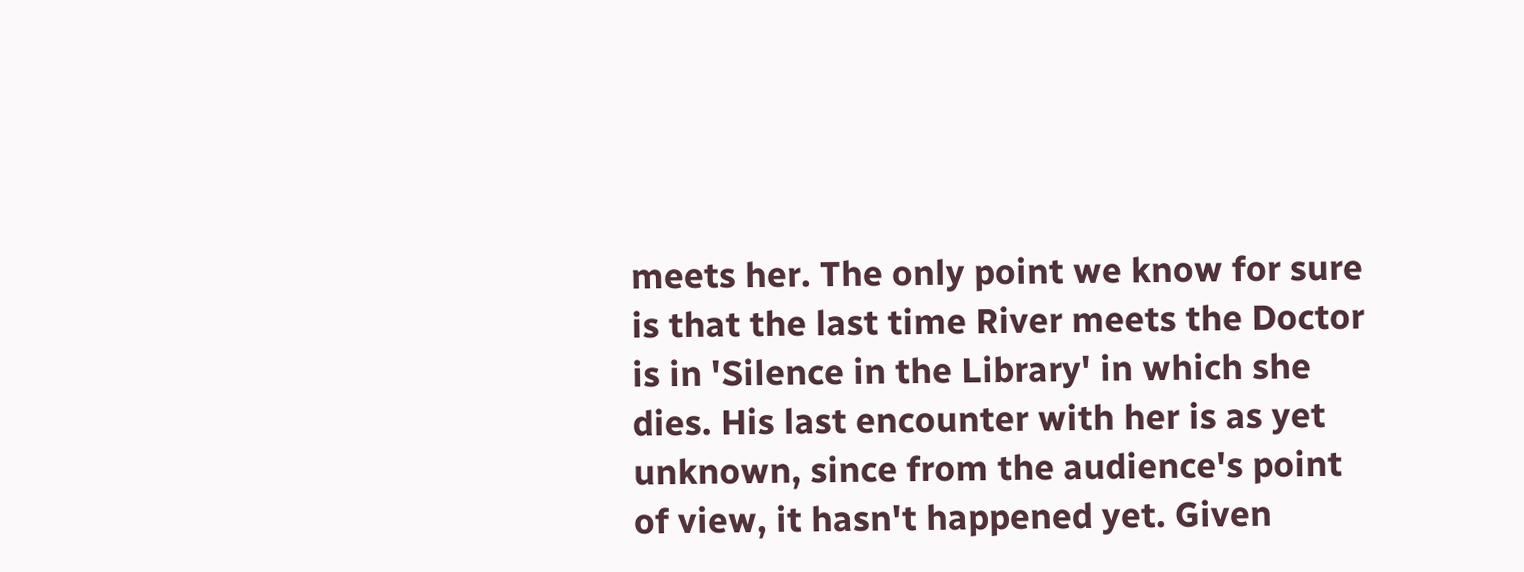meets her. The only point we know for sure is that the last time River meets the Doctor is in 'Silence in the Library' in which she dies. His last encounter with her is as yet unknown, since from the audience's point of view, it hasn't happened yet. Given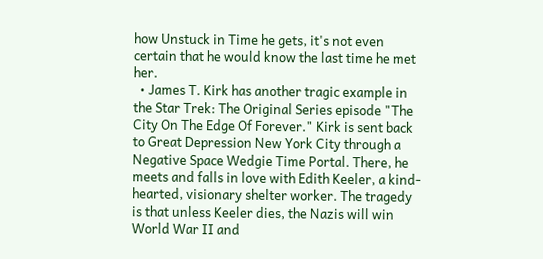how Unstuck in Time he gets, it's not even certain that he would know the last time he met her.
  • James T. Kirk has another tragic example in the Star Trek: The Original Series episode "The City On The Edge Of Forever." Kirk is sent back to Great Depression New York City through a Negative Space Wedgie Time Portal. There, he meets and falls in love with Edith Keeler, a kind-hearted, visionary shelter worker. The tragedy is that unless Keeler dies, the Nazis will win World War II and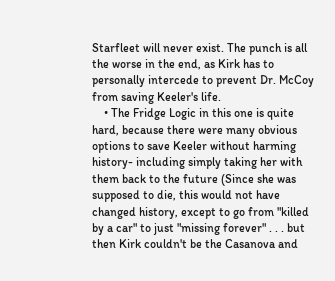Starfleet will never exist. The punch is all the worse in the end, as Kirk has to personally intercede to prevent Dr. McCoy from saving Keeler's life.
    • The Fridge Logic in this one is quite hard, because there were many obvious options to save Keeler without harming history- including simply taking her with them back to the future (Since she was supposed to die, this would not have changed history, except to go from "killed by a car" to just "missing forever" . . . but then Kirk couldn't be the Casanova and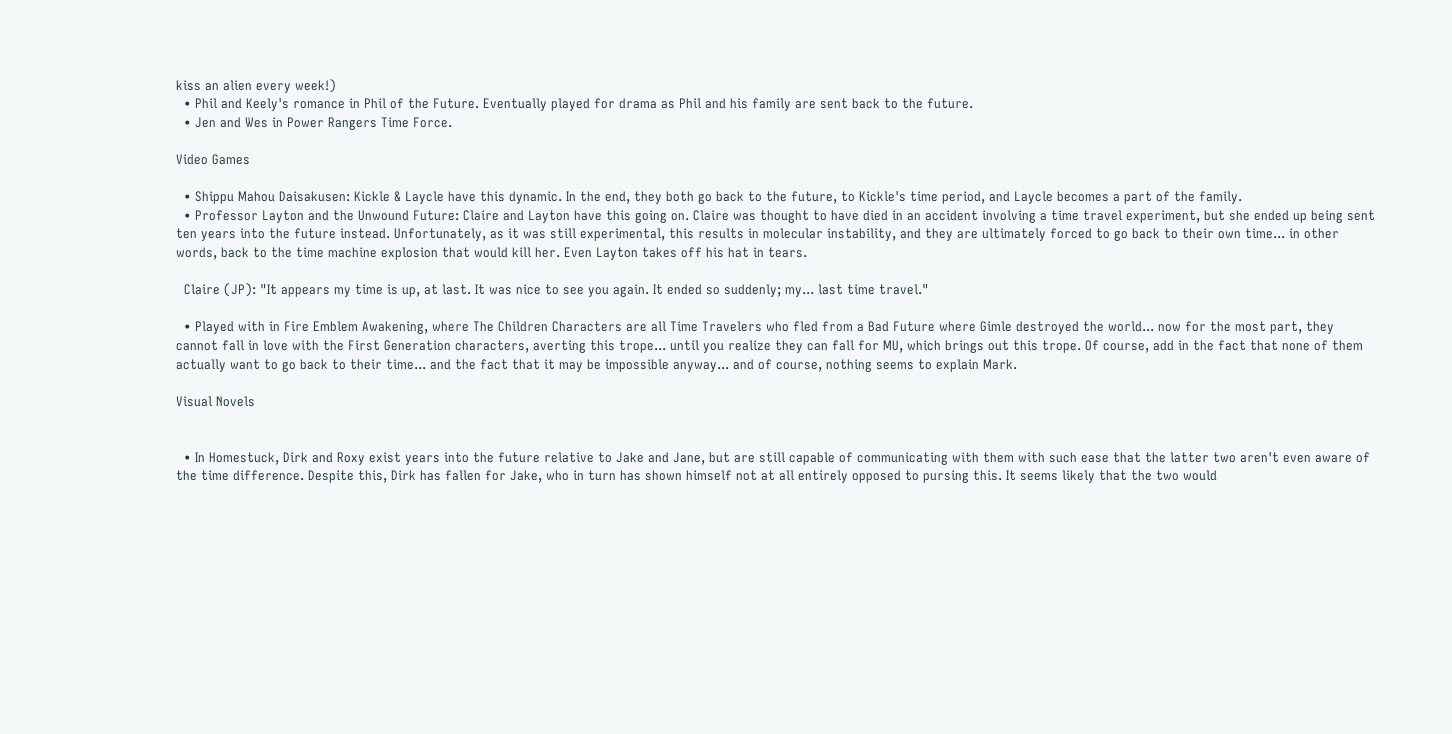kiss an alien every week!)
  • Phil and Keely's romance in Phil of the Future. Eventually played for drama as Phil and his family are sent back to the future.
  • Jen and Wes in Power Rangers Time Force.

Video Games

  • Shippu Mahou Daisakusen: Kickle & Laycle have this dynamic. In the end, they both go back to the future, to Kickle's time period, and Laycle becomes a part of the family.
  • Professor Layton and the Unwound Future: Claire and Layton have this going on. Claire was thought to have died in an accident involving a time travel experiment, but she ended up being sent ten years into the future instead. Unfortunately, as it was still experimental, this results in molecular instability, and they are ultimately forced to go back to their own time... in other words, back to the time machine explosion that would kill her. Even Layton takes off his hat in tears.

  Claire (JP): "It appears my time is up, at last. It was nice to see you again. It ended so suddenly; my... last time travel."

  • Played with in Fire Emblem Awakening, where The Children Characters are all Time Travelers who fled from a Bad Future where Gimle destroyed the world... now for the most part, they cannot fall in love with the First Generation characters, averting this trope... until you realize they can fall for MU, which brings out this trope. Of course, add in the fact that none of them actually want to go back to their time... and the fact that it may be impossible anyway... and of course, nothing seems to explain Mark.

Visual Novels


  • In Homestuck, Dirk and Roxy exist years into the future relative to Jake and Jane, but are still capable of communicating with them with such ease that the latter two aren't even aware of the time difference. Despite this, Dirk has fallen for Jake, who in turn has shown himself not at all entirely opposed to pursing this. It seems likely that the two would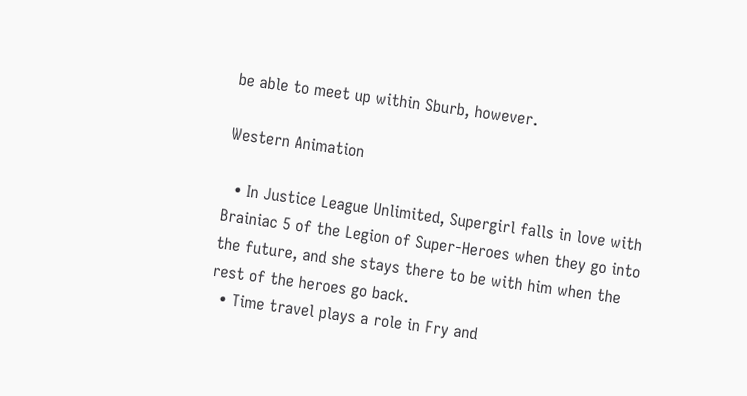be able to meet up within Sburb, however.

Western Animation

  • In Justice League Unlimited, Supergirl falls in love with Brainiac 5 of the Legion of Super-Heroes when they go into the future, and she stays there to be with him when the rest of the heroes go back.
  • Time travel plays a role in Fry and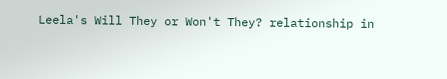Leela's Will They or Won't They? relationship in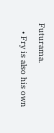Futurama.
    • Fry is also his own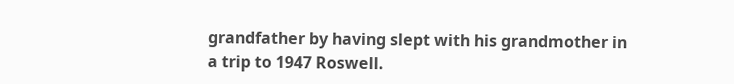grandfather by having slept with his grandmother in a trip to 1947 Roswell.